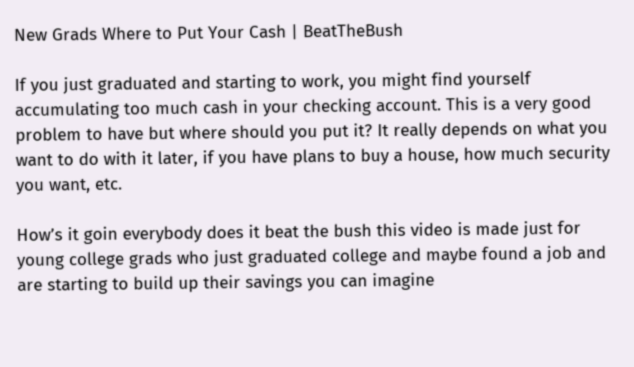New Grads Where to Put Your Cash | BeatTheBush

If you just graduated and starting to work, you might find yourself accumulating too much cash in your checking account. This is a very good problem to have but where should you put it? It really depends on what you want to do with it later, if you have plans to buy a house, how much security you want, etc.

How’s it goin everybody does it beat the bush this video is made just for young college grads who just graduated college and maybe found a job and are starting to build up their savings you can imagine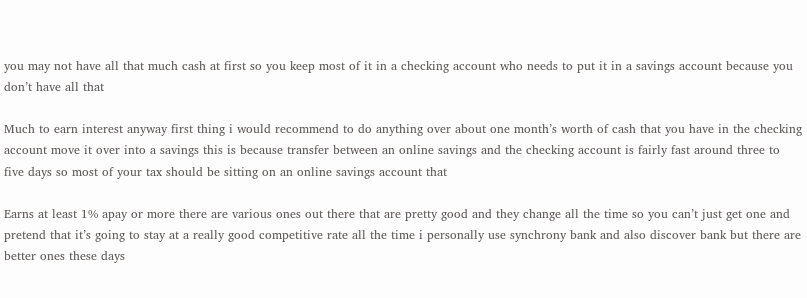you may not have all that much cash at first so you keep most of it in a checking account who needs to put it in a savings account because you don’t have all that

Much to earn interest anyway first thing i would recommend to do anything over about one month’s worth of cash that you have in the checking account move it over into a savings this is because transfer between an online savings and the checking account is fairly fast around three to five days so most of your tax should be sitting on an online savings account that

Earns at least 1% apay or more there are various ones out there that are pretty good and they change all the time so you can’t just get one and pretend that it’s going to stay at a really good competitive rate all the time i personally use synchrony bank and also discover bank but there are better ones these days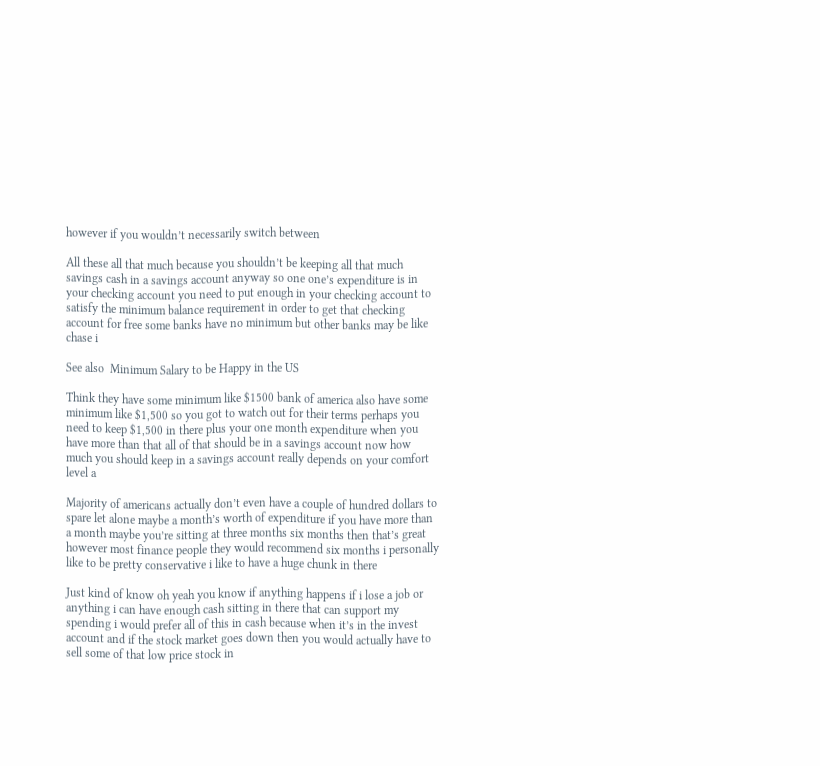however if you wouldn’t necessarily switch between

All these all that much because you shouldn’t be keeping all that much savings cash in a savings account anyway so one one’s expenditure is in your checking account you need to put enough in your checking account to satisfy the minimum balance requirement in order to get that checking account for free some banks have no minimum but other banks may be like chase i

See also  Minimum Salary to be Happy in the US

Think they have some minimum like $1500 bank of america also have some minimum like $1,500 so you got to watch out for their terms perhaps you need to keep $1,500 in there plus your one month expenditure when you have more than that all of that should be in a savings account now how much you should keep in a savings account really depends on your comfort level a

Majority of americans actually don’t even have a couple of hundred dollars to spare let alone maybe a month’s worth of expenditure if you have more than a month maybe you’re sitting at three months six months then that’s great however most finance people they would recommend six months i personally like to be pretty conservative i like to have a huge chunk in there

Just kind of know oh yeah you know if anything happens if i lose a job or anything i can have enough cash sitting in there that can support my spending i would prefer all of this in cash because when it’s in the invest account and if the stock market goes down then you would actually have to sell some of that low price stock in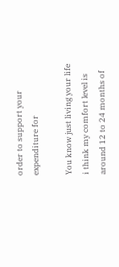order to support your expenditure for

You know just living your life i think my comfort level is around 12 to 24 months of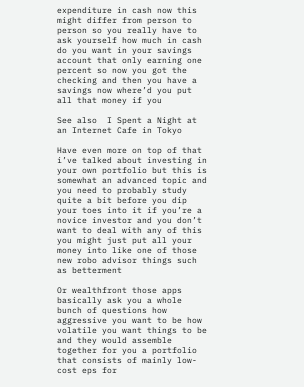expenditure in cash now this might differ from person to person so you really have to ask yourself how much in cash do you want in your savings account that only earning one percent so now you got the checking and then you have a savings now where’d you put all that money if you

See also  I Spent a Night at an Internet Cafe in Tokyo

Have even more on top of that i’ve talked about investing in your own portfolio but this is somewhat an advanced topic and you need to probably study quite a bit before you dip your toes into it if you’re a novice investor and you don’t want to deal with any of this you might just put all your money into like one of those new robo advisor things such as betterment

Or wealthfront those apps basically ask you a whole bunch of questions how aggressive you want to be how volatile you want things to be and they would assemble together for you a portfolio that consists of mainly low-cost eps for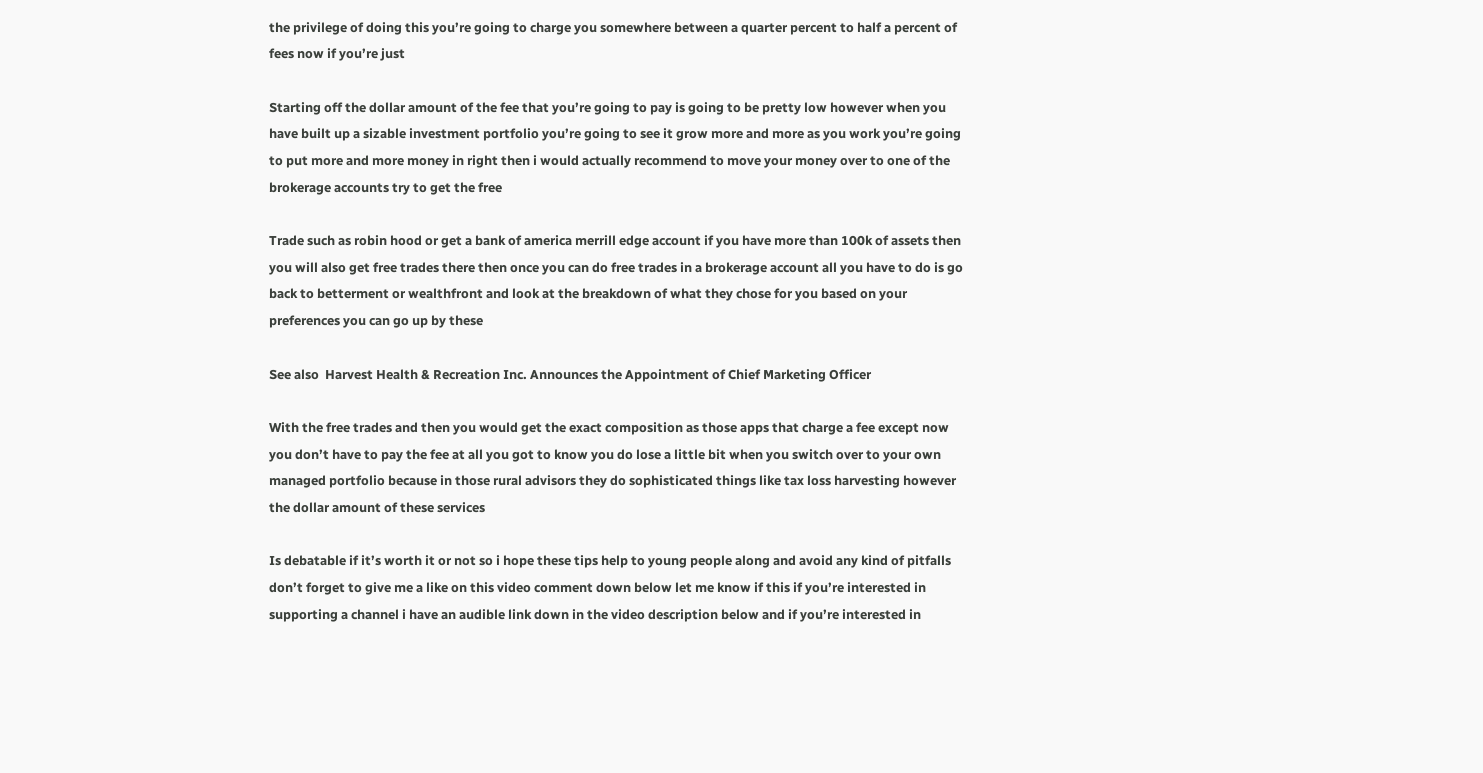the privilege of doing this you’re going to charge you somewhere between a quarter percent to half a percent of fees now if you’re just

Starting off the dollar amount of the fee that you’re going to pay is going to be pretty low however when you have built up a sizable investment portfolio you’re going to see it grow more and more as you work you’re going to put more and more money in right then i would actually recommend to move your money over to one of the brokerage accounts try to get the free

Trade such as robin hood or get a bank of america merrill edge account if you have more than 100k of assets then you will also get free trades there then once you can do free trades in a brokerage account all you have to do is go back to betterment or wealthfront and look at the breakdown of what they chose for you based on your preferences you can go up by these

See also  Harvest Health & Recreation Inc. Announces the Appointment of Chief Marketing Officer

With the free trades and then you would get the exact composition as those apps that charge a fee except now you don’t have to pay the fee at all you got to know you do lose a little bit when you switch over to your own managed portfolio because in those rural advisors they do sophisticated things like tax loss harvesting however the dollar amount of these services

Is debatable if it’s worth it or not so i hope these tips help to young people along and avoid any kind of pitfalls don’t forget to give me a like on this video comment down below let me know if this if you’re interested in supporting a channel i have an audible link down in the video description below and if you’re interested in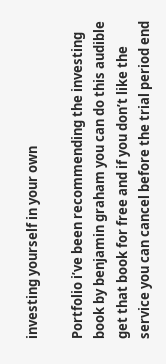investing yourself in your own

Portfolio i’ve been recommending the investing book by benjamin graham you can do this audible get that book for free and if you don’t like the service you can cancel before the trial period end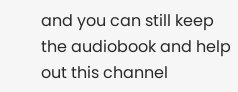and you can still keep the audiobook and help out this channel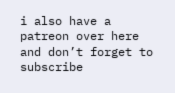i also have a patreon over here and don’t forget to subscribe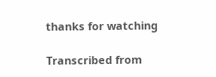thanks for watching

Transcribed from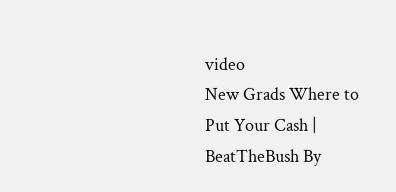video
New Grads Where to Put Your Cash | BeatTheBush By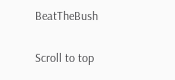BeatTheBush

Scroll to top